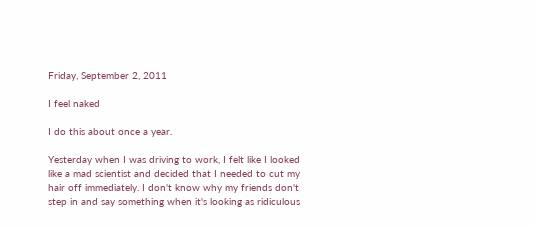Friday, September 2, 2011

I feel naked

I do this about once a year.

Yesterday when I was driving to work, I felt like I looked like a mad scientist and decided that I needed to cut my hair off immediately. I don't know why my friends don't step in and say something when it's looking as ridiculous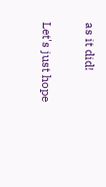as it did!

Let's just hope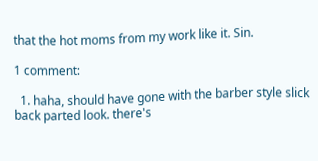that the hot moms from my work like it. Sin.

1 comment:

  1. haha, should have gone with the barber style slick back parted look. there's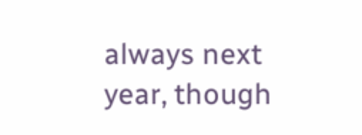always next year, though